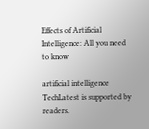Effects of Artificial Intelligence: All you need to know

artificial intelligence
TechLatest is supported by readers.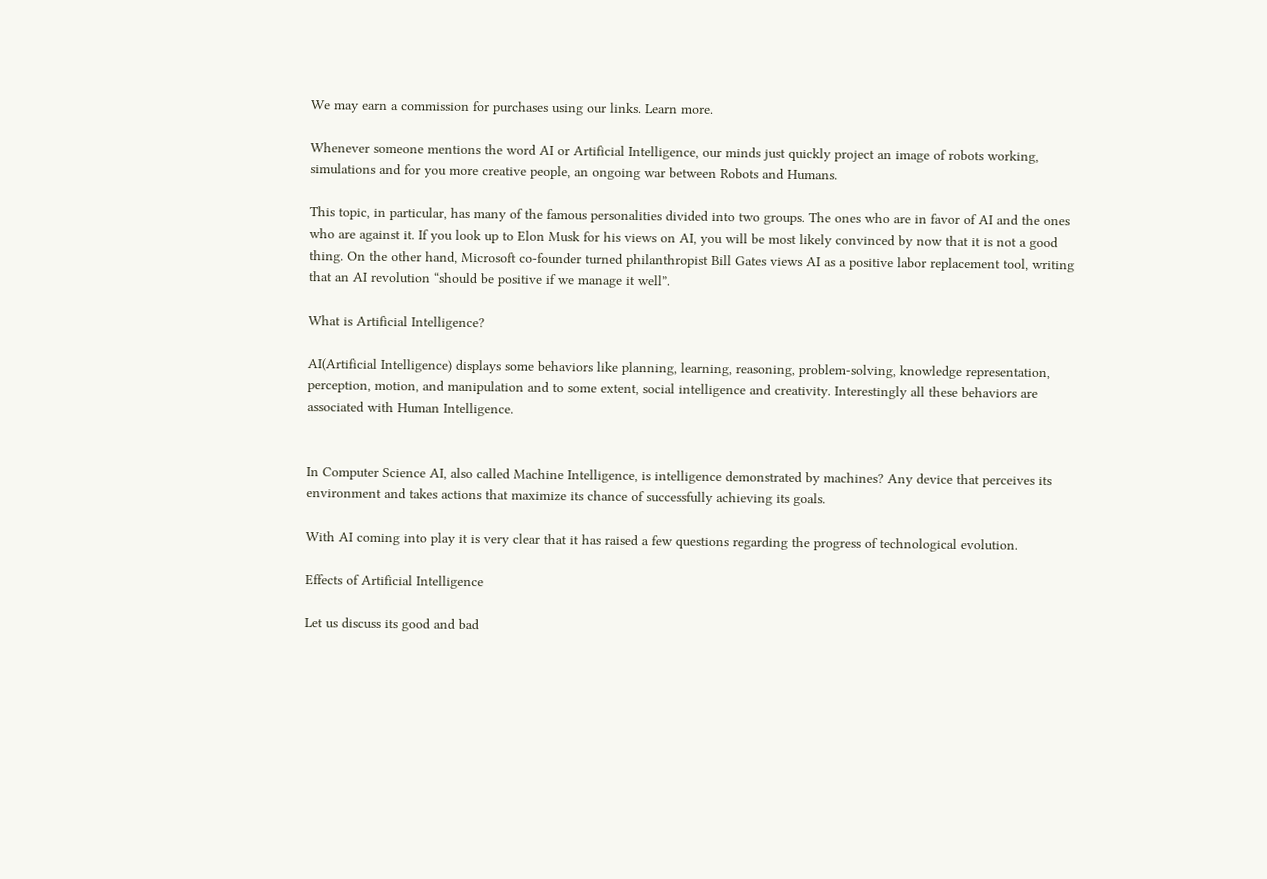We may earn a commission for purchases using our links. Learn more.

Whenever someone mentions the word AI or Artificial Intelligence, our minds just quickly project an image of robots working, simulations and for you more creative people, an ongoing war between Robots and Humans.

This topic, in particular, has many of the famous personalities divided into two groups. The ones who are in favor of AI and the ones who are against it. If you look up to Elon Musk for his views on AI, you will be most likely convinced by now that it is not a good thing. On the other hand, Microsoft co-founder turned philanthropist Bill Gates views AI as a positive labor replacement tool, writing that an AI revolution “should be positive if we manage it well”.

What is Artificial Intelligence?

AI(Artificial Intelligence) displays some behaviors like planning, learning, reasoning, problem-solving, knowledge representation, perception, motion, and manipulation and to some extent, social intelligence and creativity. Interestingly all these behaviors are associated with Human Intelligence.


In Computer Science AI, also called Machine Intelligence, is intelligence demonstrated by machines? Any device that perceives its environment and takes actions that maximize its chance of successfully achieving its goals.

With AI coming into play it is very clear that it has raised a few questions regarding the progress of technological evolution.

Effects of Artificial Intelligence

Let us discuss its good and bad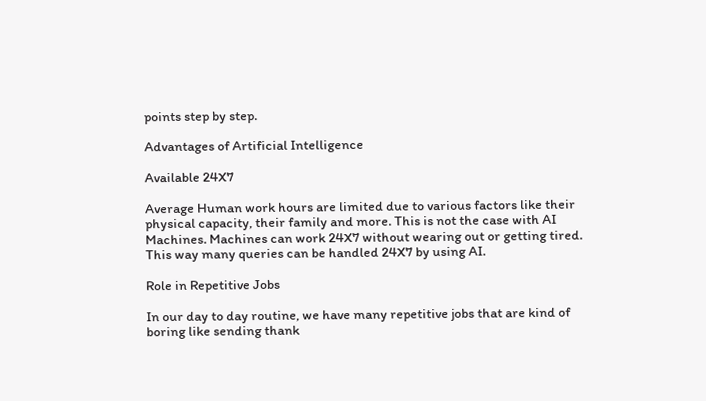points step by step.

Advantages of Artificial Intelligence

Available 24X7

Average Human work hours are limited due to various factors like their physical capacity, their family and more. This is not the case with AI Machines. Machines can work 24X7 without wearing out or getting tired. This way many queries can be handled 24X7 by using AI.

Role in Repetitive Jobs

In our day to day routine, we have many repetitive jobs that are kind of boring like sending thank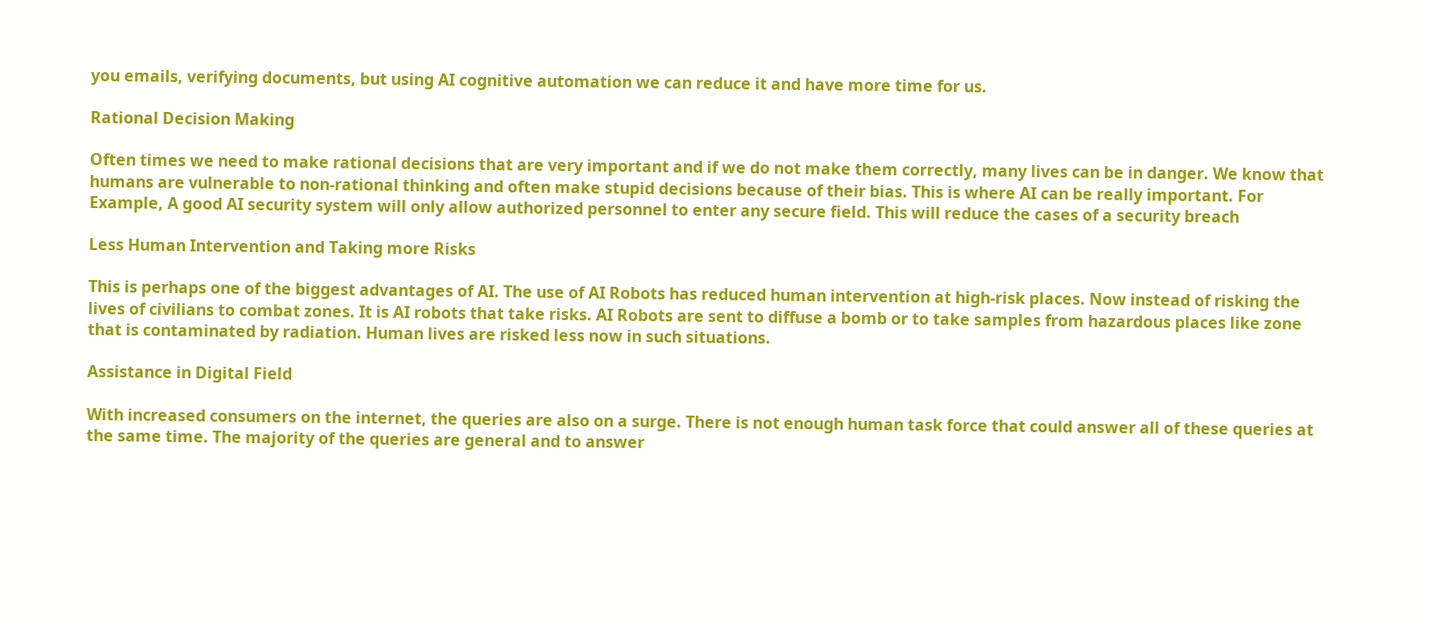you emails, verifying documents, but using AI cognitive automation we can reduce it and have more time for us.

Rational Decision Making

Often times we need to make rational decisions that are very important and if we do not make them correctly, many lives can be in danger. We know that humans are vulnerable to non-rational thinking and often make stupid decisions because of their bias. This is where AI can be really important. For Example, A good AI security system will only allow authorized personnel to enter any secure field. This will reduce the cases of a security breach

Less Human Intervention and Taking more Risks

This is perhaps one of the biggest advantages of AI. The use of AI Robots has reduced human intervention at high-risk places. Now instead of risking the lives of civilians to combat zones. It is AI robots that take risks. AI Robots are sent to diffuse a bomb or to take samples from hazardous places like zone that is contaminated by radiation. Human lives are risked less now in such situations.

Assistance in Digital Field

With increased consumers on the internet, the queries are also on a surge. There is not enough human task force that could answer all of these queries at the same time. The majority of the queries are general and to answer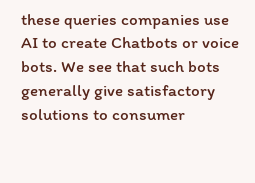these queries companies use AI to create Chatbots or voice bots. We see that such bots generally give satisfactory solutions to consumer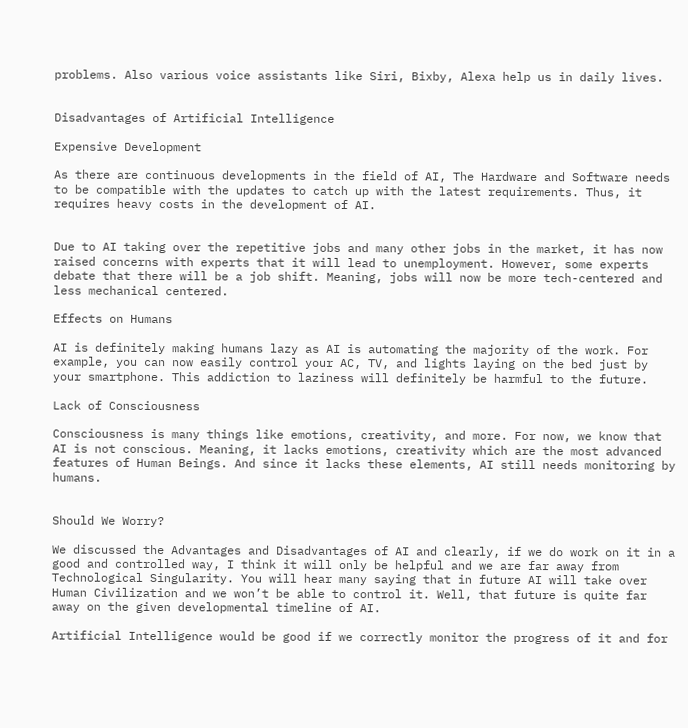problems. Also various voice assistants like Siri, Bixby, Alexa help us in daily lives.


Disadvantages of Artificial Intelligence

Expensive Development

As there are continuous developments in the field of AI, The Hardware and Software needs to be compatible with the updates to catch up with the latest requirements. Thus, it requires heavy costs in the development of AI.


Due to AI taking over the repetitive jobs and many other jobs in the market, it has now raised concerns with experts that it will lead to unemployment. However, some experts debate that there will be a job shift. Meaning, jobs will now be more tech-centered and less mechanical centered.

Effects on Humans

AI is definitely making humans lazy as AI is automating the majority of the work. For example, you can now easily control your AC, TV, and lights laying on the bed just by your smartphone. This addiction to laziness will definitely be harmful to the future.

Lack of Consciousness

Consciousness is many things like emotions, creativity, and more. For now, we know that AI is not conscious. Meaning, it lacks emotions, creativity which are the most advanced features of Human Beings. And since it lacks these elements, AI still needs monitoring by humans.


Should We Worry?

We discussed the Advantages and Disadvantages of AI and clearly, if we do work on it in a good and controlled way, I think it will only be helpful and we are far away from Technological Singularity. You will hear many saying that in future AI will take over Human Civilization and we won’t be able to control it. Well, that future is quite far away on the given developmental timeline of AI.

Artificial Intelligence would be good if we correctly monitor the progress of it and for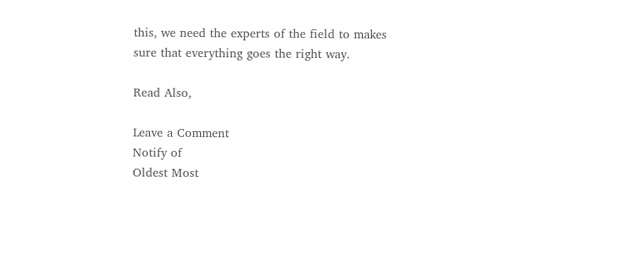this, we need the experts of the field to makes sure that everything goes the right way.

Read Also,

Leave a Comment
Notify of
Oldest Most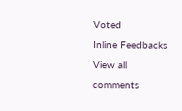Voted
Inline Feedbacks
View all comments